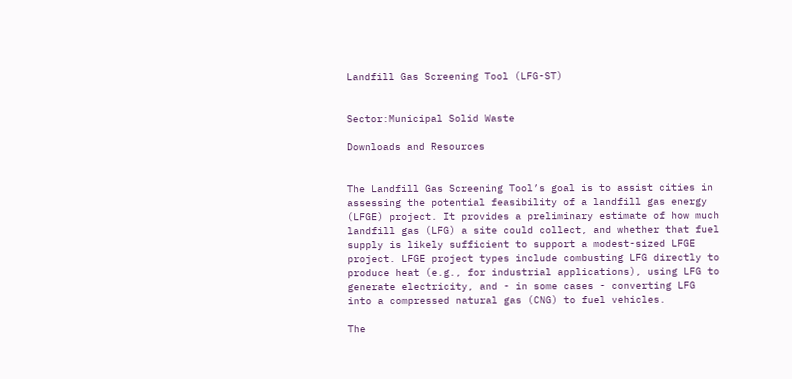Landfill Gas Screening Tool (LFG-ST)


Sector:Municipal Solid Waste

Downloads and Resources


The Landfill Gas Screening Tool’s goal is to assist cities in assessing the potential feasibility of a landfill gas energy (LFGE) project. It provides a preliminary estimate of how much landfill gas (LFG) a site could collect, and whether that fuel supply is likely sufficient to support a modest-sized LFGE project. LFGE project types include combusting LFG directly to produce heat (e.g., for industrial applications), using LFG to generate electricity, and - in some cases - converting LFG into a compressed natural gas (CNG) to fuel vehicles.

The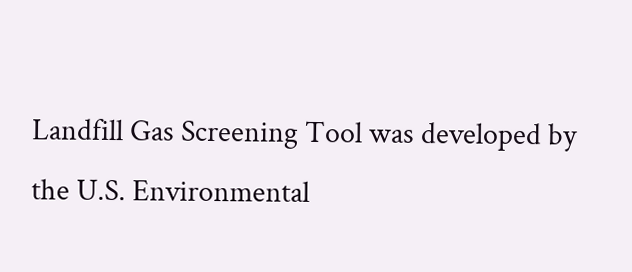Landfill Gas Screening Tool was developed by the U.S. Environmental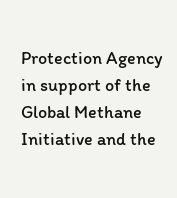Protection Agency in support of the Global Methane Initiative and the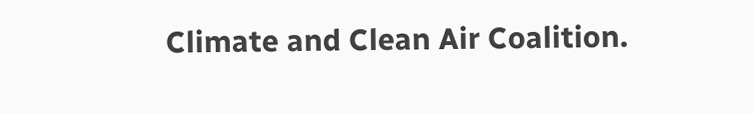Climate and Clean Air Coalition.